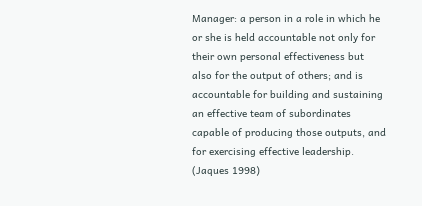Manager: a person in a role in which he or she is held accountable not only for their own personal effectiveness but also for the output of others; and is accountable for building and sustaining an effective team of subordinates capable of producing those outputs, and for exercising effective leadership. (Jaques 1998)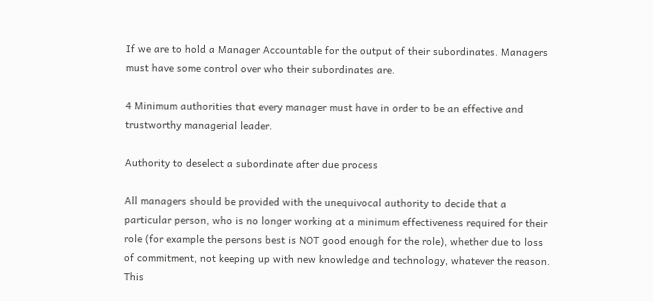If we are to hold a Manager Accountable for the output of their subordinates. Managers must have some control over who their subordinates are.

4 Minimum authorities that every manager must have in order to be an effective and trustworthy managerial leader.

Authority to deselect a subordinate after due process

All managers should be provided with the unequivocal authority to decide that a particular person, who is no longer working at a minimum effectiveness required for their role (for example the persons best is NOT good enough for the role), whether due to loss of commitment, not keeping up with new knowledge and technology, whatever the reason. This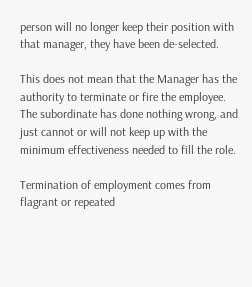person will no longer keep their position with that manager, they have been de-selected.

This does not mean that the Manager has the authority to terminate or fire the employee. The subordinate has done nothing wrong, and just cannot or will not keep up with the minimum effectiveness needed to fill the role.

Termination of employment comes from flagrant or repeated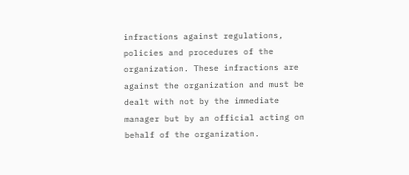infractions against regulations, policies and procedures of the organization. These infractions are against the organization and must be dealt with not by the immediate manager but by an official acting on behalf of the organization.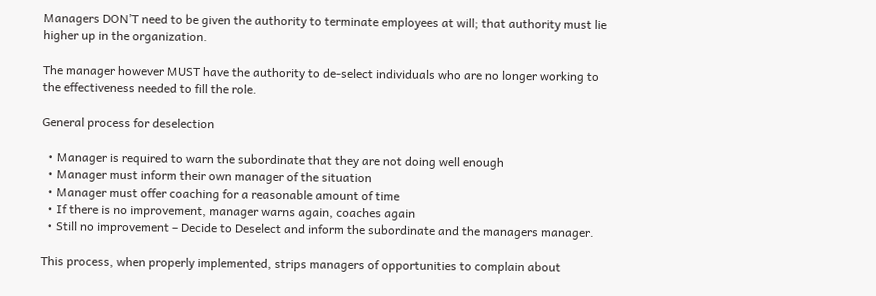Managers DON’T need to be given the authority to terminate employees at will; that authority must lie higher up in the organization.

The manager however MUST have the authority to de-select individuals who are no longer working to the effectiveness needed to fill the role.

General process for deselection

  • Manager is required to warn the subordinate that they are not doing well enough
  • Manager must inform their own manager of the situation
  • Manager must offer coaching for a reasonable amount of time
  • If there is no improvement, manager warns again, coaches again
  • Still no improvement – Decide to Deselect and inform the subordinate and the managers manager.

This process, when properly implemented, strips managers of opportunities to complain about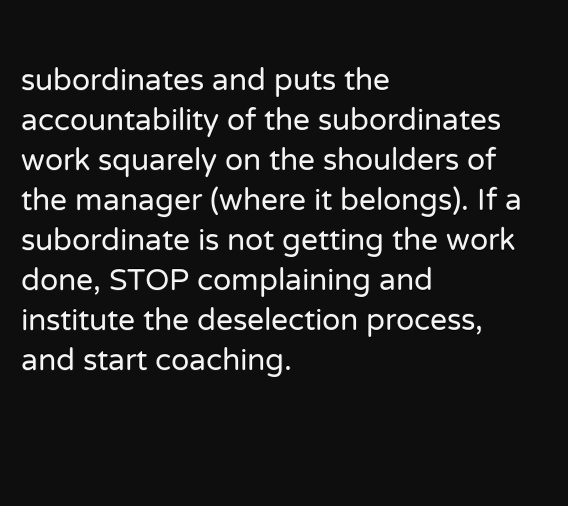subordinates and puts the accountability of the subordinates work squarely on the shoulders of the manager (where it belongs). If a subordinate is not getting the work done, STOP complaining and institute the deselection process, and start coaching.